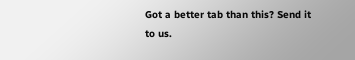Got a better tab than this? Send it to us.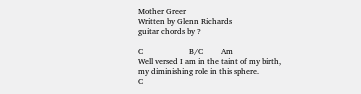Mother Greer
Written by Glenn Richards
guitar chords by ?

C                       B/C         Am
Well versed I am in the taint of my birth,
my diminishing role in this sphere.
C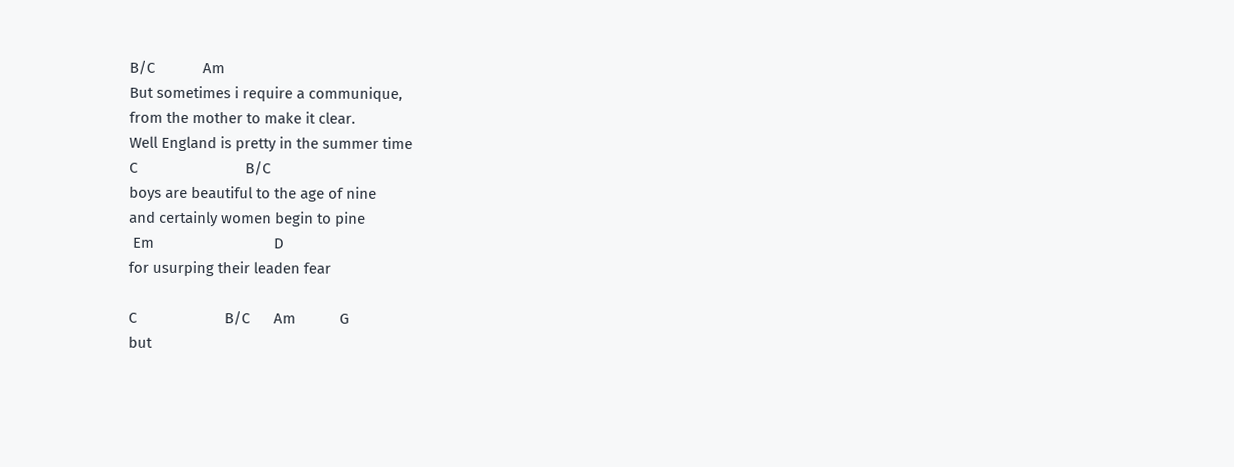B/C            Am
But sometimes i require a communique,
from the mother to make it clear.
Well England is pretty in the summer time
C                           B/C
boys are beautiful to the age of nine
and certainly women begin to pine
 Em                              D
for usurping their leaden fear

C                      B/C      Am           G
but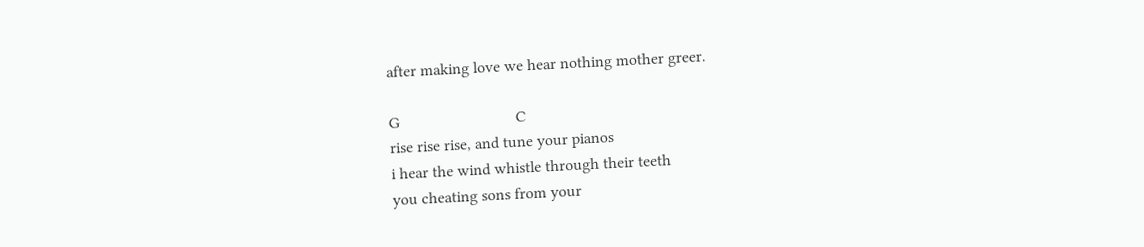after making love we hear nothing mother greer.

G                             C
rise rise rise, and tune your pianos
i hear the wind whistle through their teeth
you cheating sons from your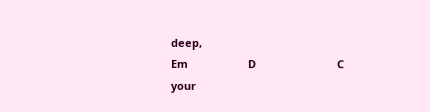deep,
Em                    D                           C
your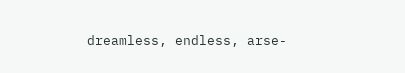dreamless, endless, arse-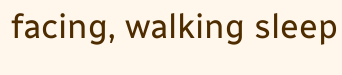facing, walking sleep